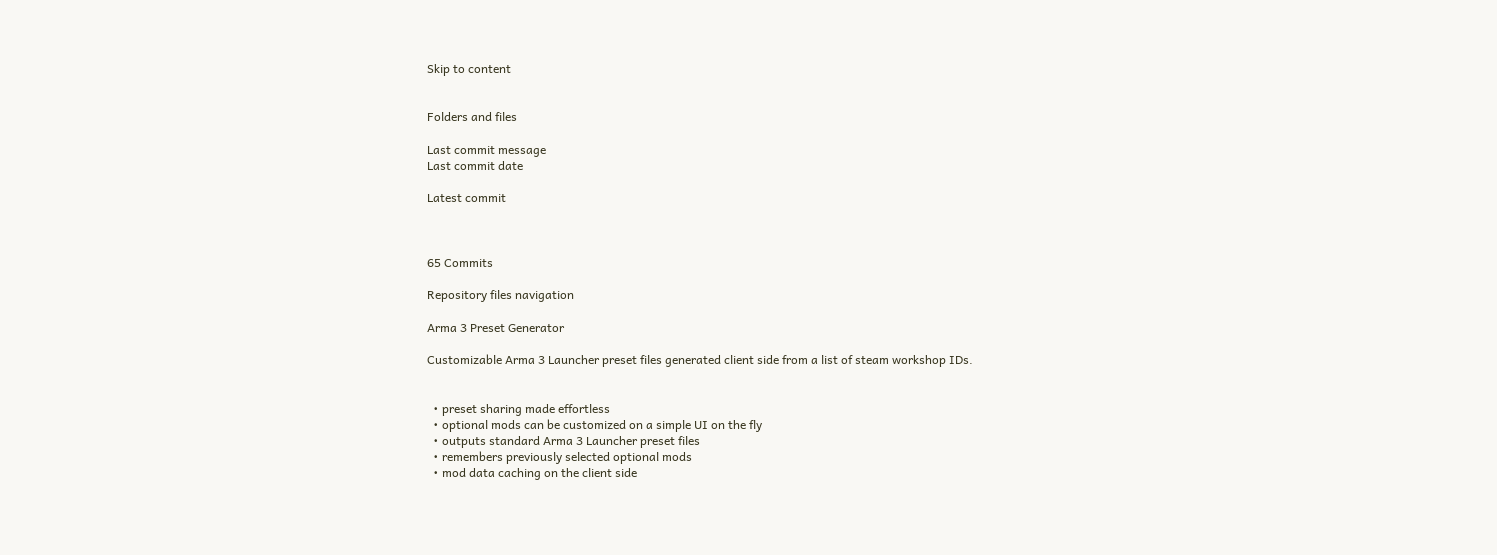Skip to content


Folders and files

Last commit message
Last commit date

Latest commit



65 Commits

Repository files navigation

Arma 3 Preset Generator

Customizable Arma 3 Launcher preset files generated client side from a list of steam workshop IDs.


  • preset sharing made effortless
  • optional mods can be customized on a simple UI on the fly
  • outputs standard Arma 3 Launcher preset files
  • remembers previously selected optional mods
  • mod data caching on the client side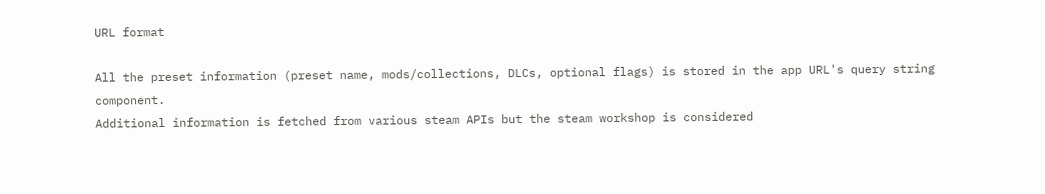URL format

All the preset information (preset name, mods/collections, DLCs, optional flags) is stored in the app URL's query string component.
Additional information is fetched from various steam APIs but the steam workshop is considered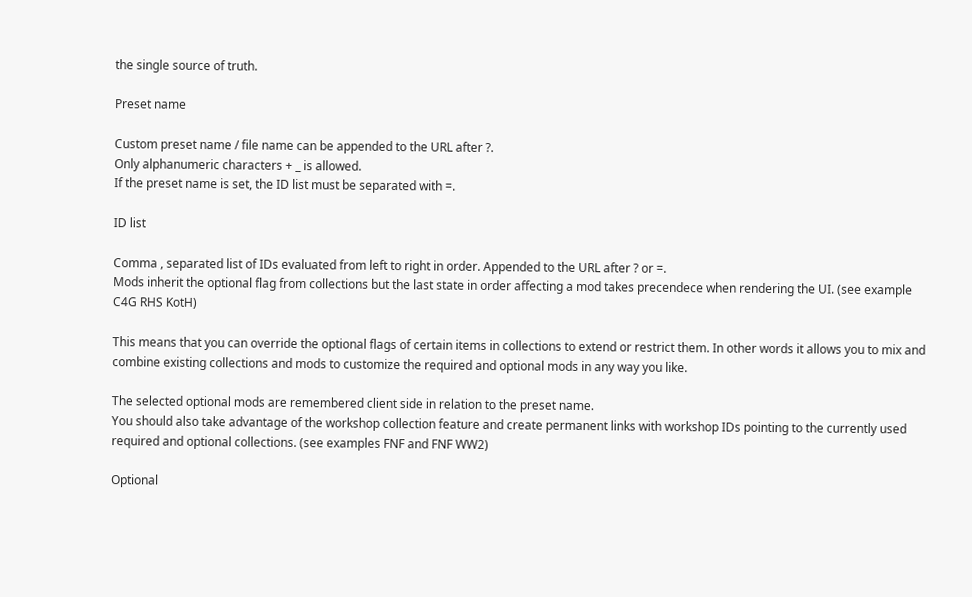the single source of truth.

Preset name

Custom preset name / file name can be appended to the URL after ?.
Only alphanumeric characters + _ is allowed.
If the preset name is set, the ID list must be separated with =.

ID list

Comma , separated list of IDs evaluated from left to right in order. Appended to the URL after ? or =.
Mods inherit the optional flag from collections but the last state in order affecting a mod takes precendece when rendering the UI. (see example C4G RHS KotH)

This means that you can override the optional flags of certain items in collections to extend or restrict them. In other words it allows you to mix and combine existing collections and mods to customize the required and optional mods in any way you like.

The selected optional mods are remembered client side in relation to the preset name.
You should also take advantage of the workshop collection feature and create permanent links with workshop IDs pointing to the currently used required and optional collections. (see examples FNF and FNF WW2)

Optional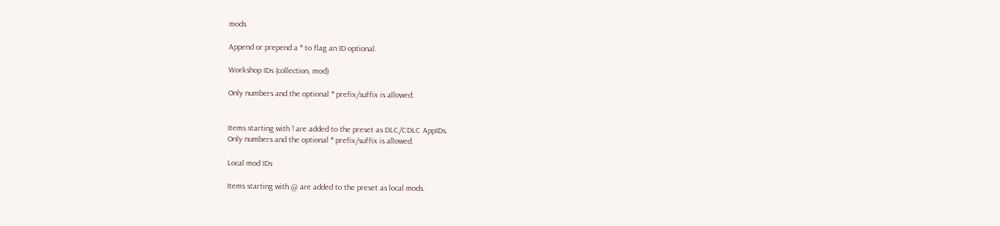mods

Append or prepend a * to flag an ID optional.

Workshop IDs (collection, mod)

Only numbers and the optional * prefix/suffix is allowed.


Items starting with ! are added to the preset as DLC/CDLC AppIDs.
Only numbers and the optional * prefix/suffix is allowed.

Local mod IDs

Items starting with @ are added to the preset as local mods.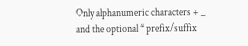Only alphanumeric characters + _ and the optional * prefix/suffix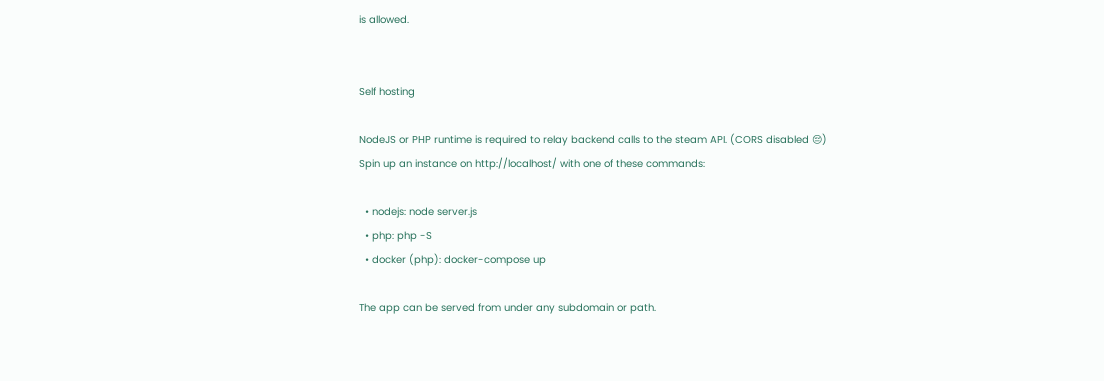is allowed.


Self hosting

NodeJS or PHP runtime is required to relay backend calls to the steam API. (CORS disabled 😔)
Spin up an instance on http://localhost/ with one of these commands:

  • nodejs: node server.js
  • php: php -S
  • docker (php): docker-compose up

The app can be served from under any subdomain or path.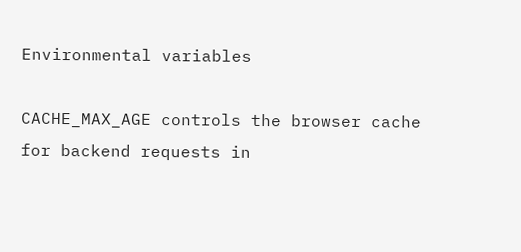Environmental variables

CACHE_MAX_AGE controls the browser cache for backend requests in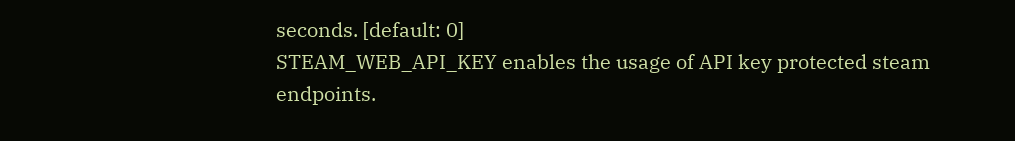seconds. [default: 0]
STEAM_WEB_API_KEY enables the usage of API key protected steam endpoints.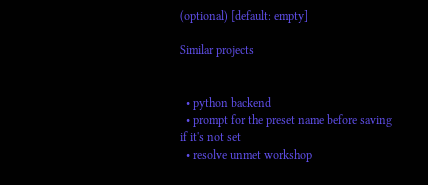(optional) [default: empty]

Similar projects


  • python backend
  • prompt for the preset name before saving if it's not set
  • resolve unmet workshop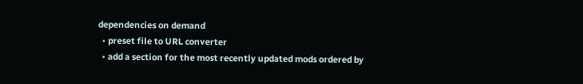dependencies on demand
  • preset file to URL converter
  • add a section for the most recently updated mods ordered by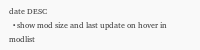date DESC
  • show mod size and last update on hover in modlist